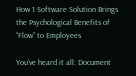How 1 Software Solution Brings the Psychological Benefits of “Flow” to Employees

You’ve heard it all: Document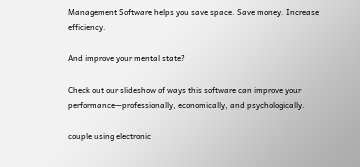Management Software helps you save space. Save money. Increase efficiency.

And improve your mental state?

Check out our slideshow of ways this software can improve your performance—professionally, economically, and psychologically.

couple using electronic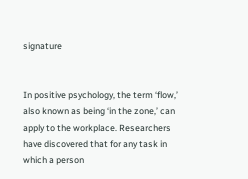signature


In positive psychology, the term ‘flow,’ also known as being ‘in the zone,’ can apply to the workplace. Researchers have discovered that for any task in which a person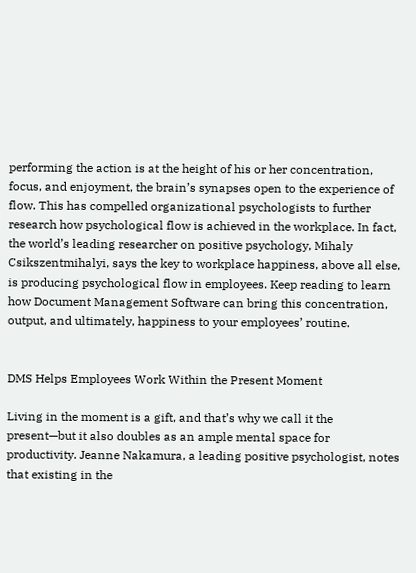performing the action is at the height of his or her concentration, focus, and enjoyment, the brain’s synapses open to the experience of flow. This has compelled organizational psychologists to further research how psychological flow is achieved in the workplace. In fact, the world’s leading researcher on positive psychology, Mihaly Csikszentmihalyi, says the key to workplace happiness, above all else, is producing psychological flow in employees. Keep reading to learn how Document Management Software can bring this concentration, output, and ultimately, happiness to your employees’ routine.


DMS Helps Employees Work Within the Present Moment

Living in the moment is a gift, and that’s why we call it the present—but it also doubles as an ample mental space for productivity. Jeanne Nakamura, a leading positive psychologist, notes that existing in the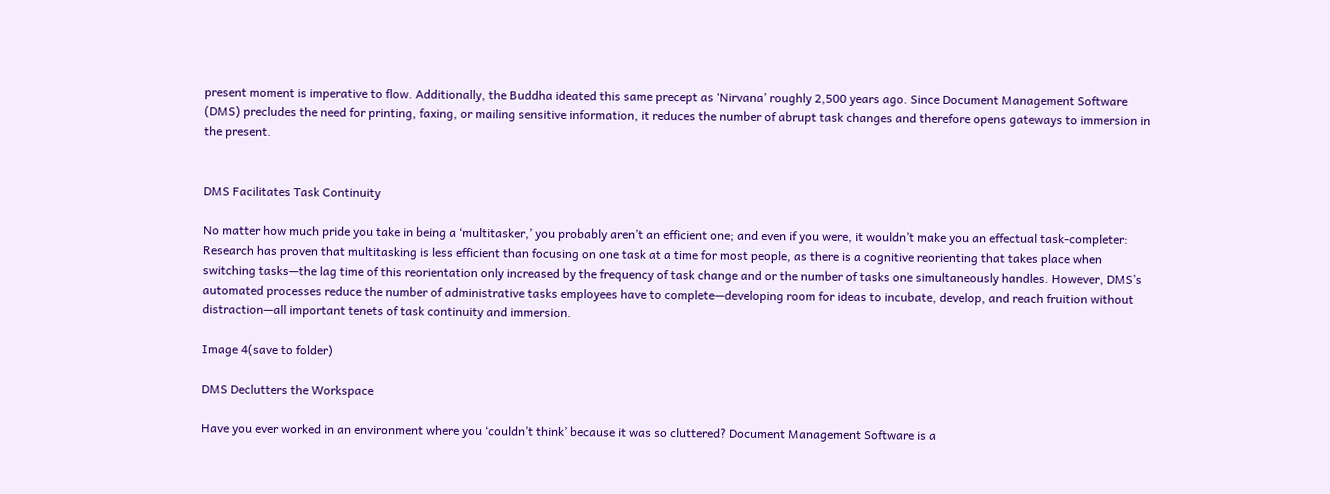present moment is imperative to flow. Additionally, the Buddha ideated this same precept as ‘Nirvana’ roughly 2,500 years ago. Since Document Management Software (DMS) precludes the need for printing, faxing, or mailing sensitive information, it reduces the number of abrupt task changes and therefore opens gateways to immersion in the present.


DMS Facilitates Task Continuity

No matter how much pride you take in being a ‘multitasker,’ you probably aren’t an efficient one; and even if you were, it wouldn’t make you an effectual task-completer: Research has proven that multitasking is less efficient than focusing on one task at a time for most people, as there is a cognitive reorienting that takes place when switching tasks—the lag time of this reorientation only increased by the frequency of task change and or the number of tasks one simultaneously handles. However, DMS’s automated processes reduce the number of administrative tasks employees have to complete—developing room for ideas to incubate, develop, and reach fruition without distraction—all important tenets of task continuity and immersion.

Image 4(save to folder)

DMS Declutters the Workspace

Have you ever worked in an environment where you ‘couldn’t think’ because it was so cluttered? Document Management Software is a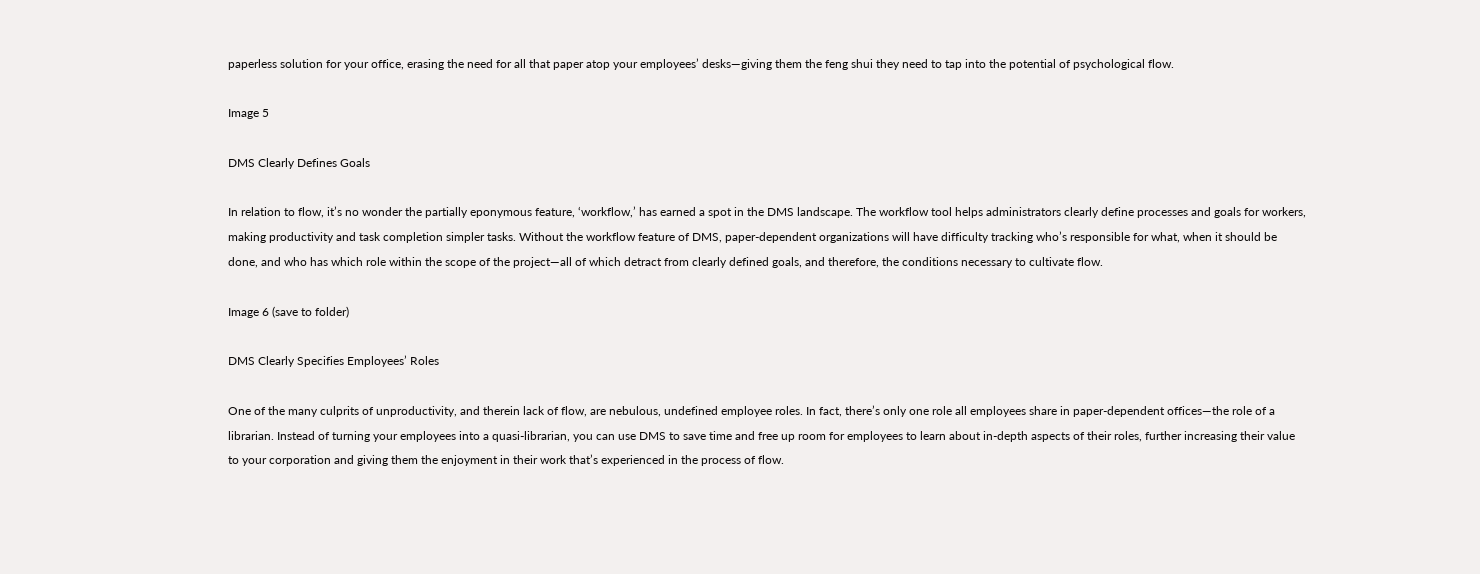paperless solution for your office, erasing the need for all that paper atop your employees’ desks—giving them the feng shui they need to tap into the potential of psychological flow.

Image 5

DMS Clearly Defines Goals

In relation to flow, it’s no wonder the partially eponymous feature, ‘workflow,’ has earned a spot in the DMS landscape. The workflow tool helps administrators clearly define processes and goals for workers, making productivity and task completion simpler tasks. Without the workflow feature of DMS, paper-dependent organizations will have difficulty tracking who’s responsible for what, when it should be done, and who has which role within the scope of the project—all of which detract from clearly defined goals, and therefore, the conditions necessary to cultivate flow.

Image 6 (save to folder)

DMS Clearly Specifies Employees’ Roles

One of the many culprits of unproductivity, and therein lack of flow, are nebulous, undefined employee roles. In fact, there’s only one role all employees share in paper-dependent offices—the role of a librarian. Instead of turning your employees into a quasi-librarian, you can use DMS to save time and free up room for employees to learn about in-depth aspects of their roles, further increasing their value to your corporation and giving them the enjoyment in their work that’s experienced in the process of flow.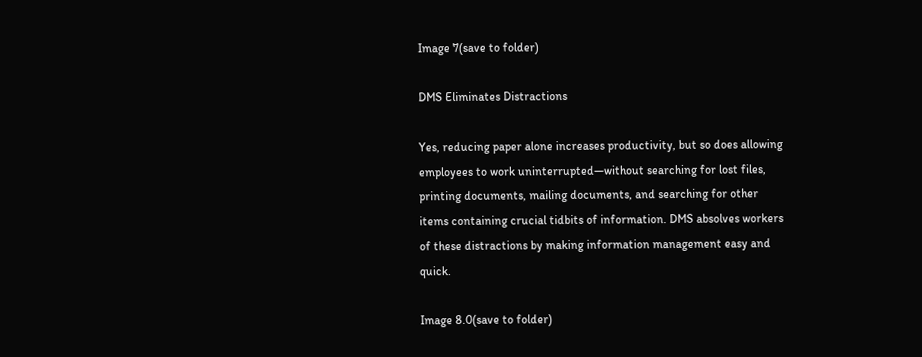Image 7(save to folder)

DMS Eliminates Distractions

Yes, reducing paper alone increases productivity, but so does allowing employees to work uninterrupted—without searching for lost files, printing documents, mailing documents, and searching for other items containing crucial tidbits of information. DMS absolves workers of these distractions by making information management easy and quick.

Image 8.0(save to folder)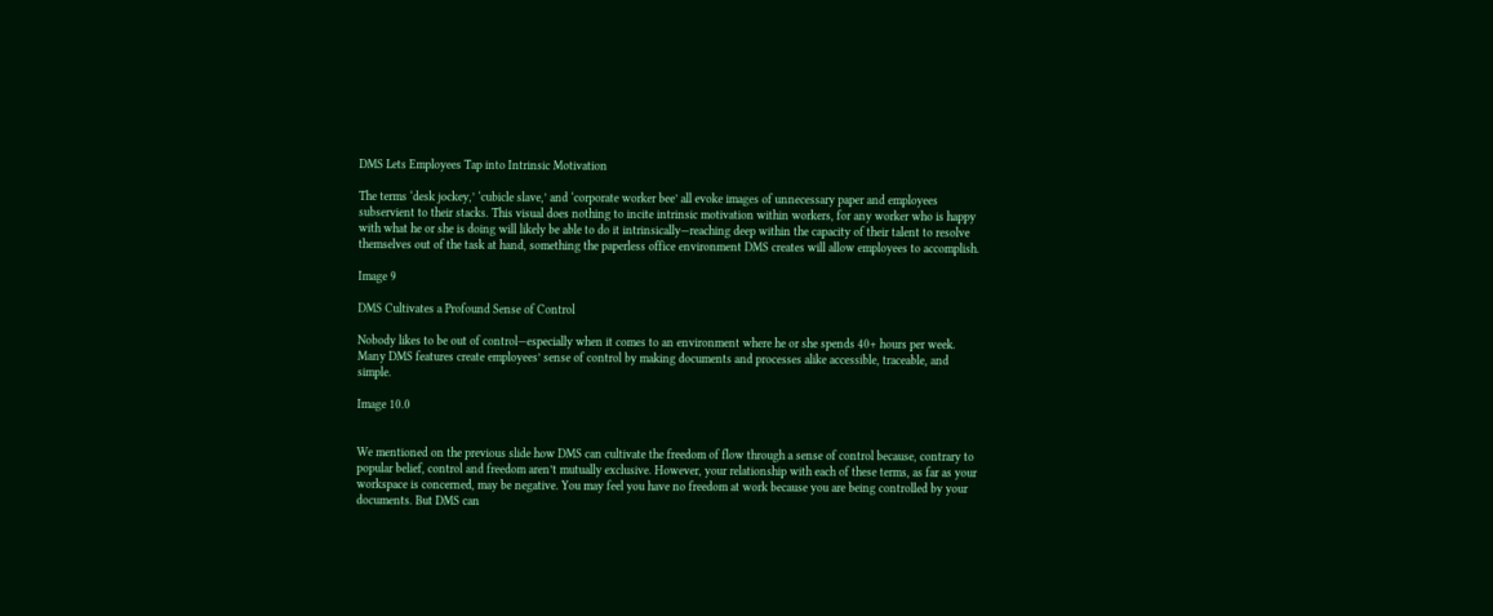DMS Lets Employees Tap into Intrinsic Motivation

The terms ‘desk jockey,’ ‘cubicle slave,’ and ‘corporate worker bee’ all evoke images of unnecessary paper and employees subservient to their stacks. This visual does nothing to incite intrinsic motivation within workers, for any worker who is happy with what he or she is doing will likely be able to do it intrinsically—reaching deep within the capacity of their talent to resolve themselves out of the task at hand, something the paperless office environment DMS creates will allow employees to accomplish.

Image 9

DMS Cultivates a Profound Sense of Control

Nobody likes to be out of control—especially when it comes to an environment where he or she spends 40+ hours per week. Many DMS features create employees’ sense of control by making documents and processes alike accessible, traceable, and simple.

Image 10.0


We mentioned on the previous slide how DMS can cultivate the freedom of flow through a sense of control because, contrary to popular belief, control and freedom aren’t mutually exclusive. However, your relationship with each of these terms, as far as your workspace is concerned, may be negative. You may feel you have no freedom at work because you are being controlled by your documents. But DMS can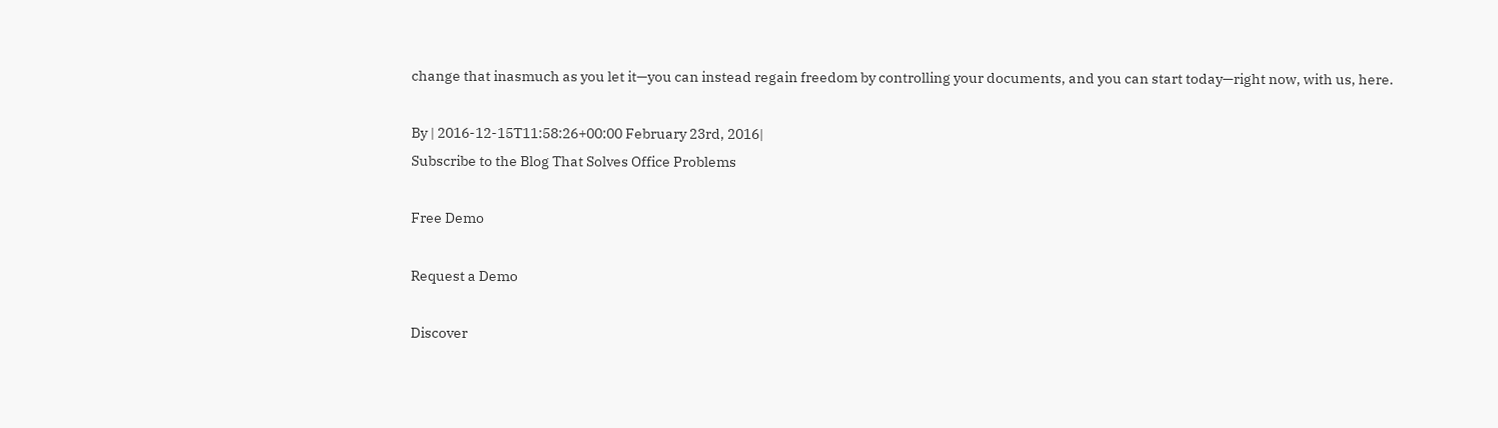change that inasmuch as you let it—you can instead regain freedom by controlling your documents, and you can start today—right now, with us, here.

By | 2016-12-15T11:58:26+00:00 February 23rd, 2016|
Subscribe to the Blog That Solves Office Problems

Free Demo

Request a Demo

Discover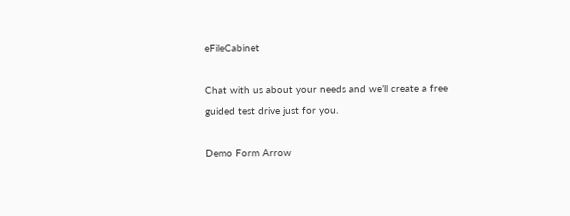eFileCabinet

Chat with us about your needs and we’ll create a free guided test drive just for you.

Demo Form Arrow